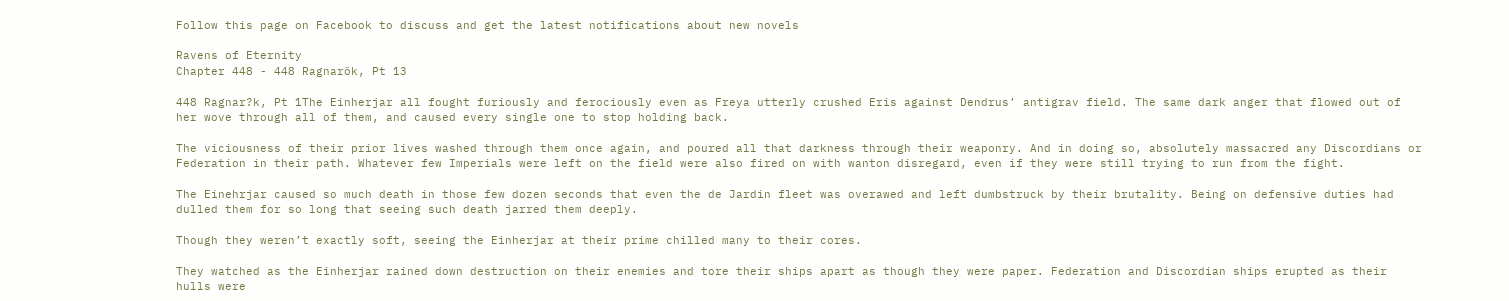Follow this page on Facebook to discuss and get the latest notifications about new novels

Ravens of Eternity
Chapter 448 - 448 Ragnarök, Pt 13

448 Ragnar?k, Pt 1The Einherjar all fought furiously and ferociously even as Freya utterly crushed Eris against Dendrus’ antigrav field. The same dark anger that flowed out of her wove through all of them, and caused every single one to stop holding back.

The viciousness of their prior lives washed through them once again, and poured all that darkness through their weaponry. And in doing so, absolutely massacred any Discordians or Federation in their path. Whatever few Imperials were left on the field were also fired on with wanton disregard, even if they were still trying to run from the fight.

The Einehrjar caused so much death in those few dozen seconds that even the de Jardin fleet was overawed and left dumbstruck by their brutality. Being on defensive duties had dulled them for so long that seeing such death jarred them deeply.

Though they weren’t exactly soft, seeing the Einherjar at their prime chilled many to their cores.

They watched as the Einherjar rained down destruction on their enemies and tore their ships apart as though they were paper. Federation and Discordian ships erupted as their hulls were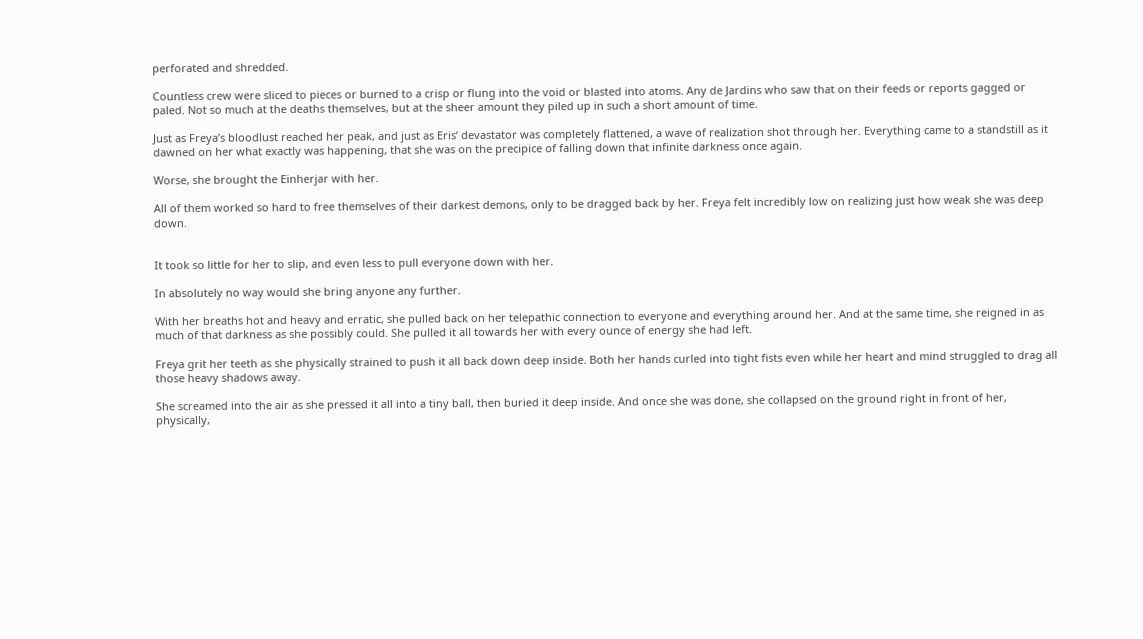perforated and shredded.

Countless crew were sliced to pieces or burned to a crisp or flung into the void or blasted into atoms. Any de Jardins who saw that on their feeds or reports gagged or paled. Not so much at the deaths themselves, but at the sheer amount they piled up in such a short amount of time.

Just as Freya’s bloodlust reached her peak, and just as Eris’ devastator was completely flattened, a wave of realization shot through her. Everything came to a standstill as it dawned on her what exactly was happening, that she was on the precipice of falling down that infinite darkness once again.

Worse, she brought the Einherjar with her.

All of them worked so hard to free themselves of their darkest demons, only to be dragged back by her. Freya felt incredibly low on realizing just how weak she was deep down.


It took so little for her to slip, and even less to pull everyone down with her.

In absolutely no way would she bring anyone any further.

With her breaths hot and heavy and erratic, she pulled back on her telepathic connection to everyone and everything around her. And at the same time, she reigned in as much of that darkness as she possibly could. She pulled it all towards her with every ounce of energy she had left.

Freya grit her teeth as she physically strained to push it all back down deep inside. Both her hands curled into tight fists even while her heart and mind struggled to drag all those heavy shadows away.

She screamed into the air as she pressed it all into a tiny ball, then buried it deep inside. And once she was done, she collapsed on the ground right in front of her, physically,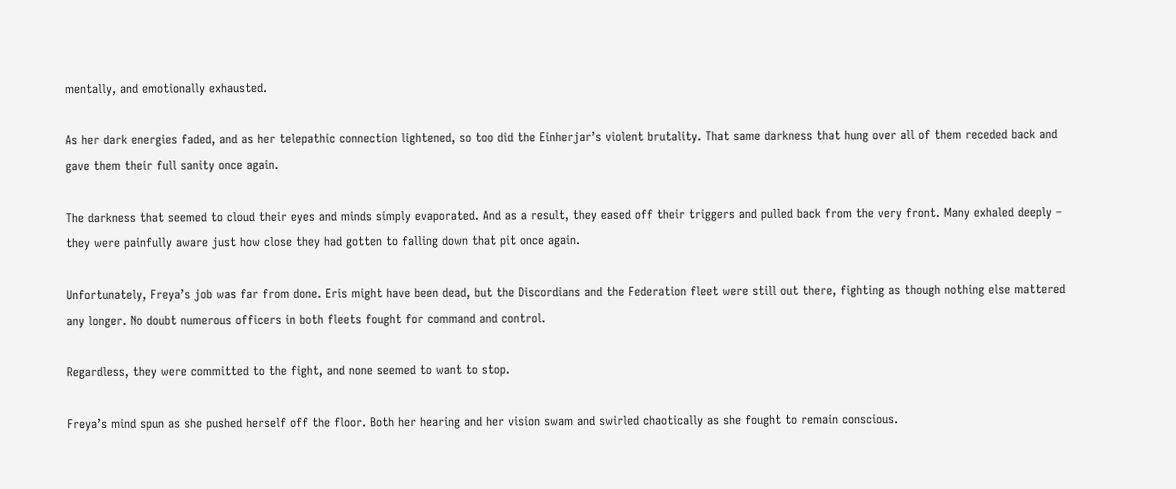mentally, and emotionally exhausted.

As her dark energies faded, and as her telepathic connection lightened, so too did the Einherjar’s violent brutality. That same darkness that hung over all of them receded back and gave them their full sanity once again.

The darkness that seemed to cloud their eyes and minds simply evaporated. And as a result, they eased off their triggers and pulled back from the very front. Many exhaled deeply – they were painfully aware just how close they had gotten to falling down that pit once again.

Unfortunately, Freya’s job was far from done. Eris might have been dead, but the Discordians and the Federation fleet were still out there, fighting as though nothing else mattered any longer. No doubt numerous officers in both fleets fought for command and control.

Regardless, they were committed to the fight, and none seemed to want to stop.

Freya’s mind spun as she pushed herself off the floor. Both her hearing and her vision swam and swirled chaotically as she fought to remain conscious.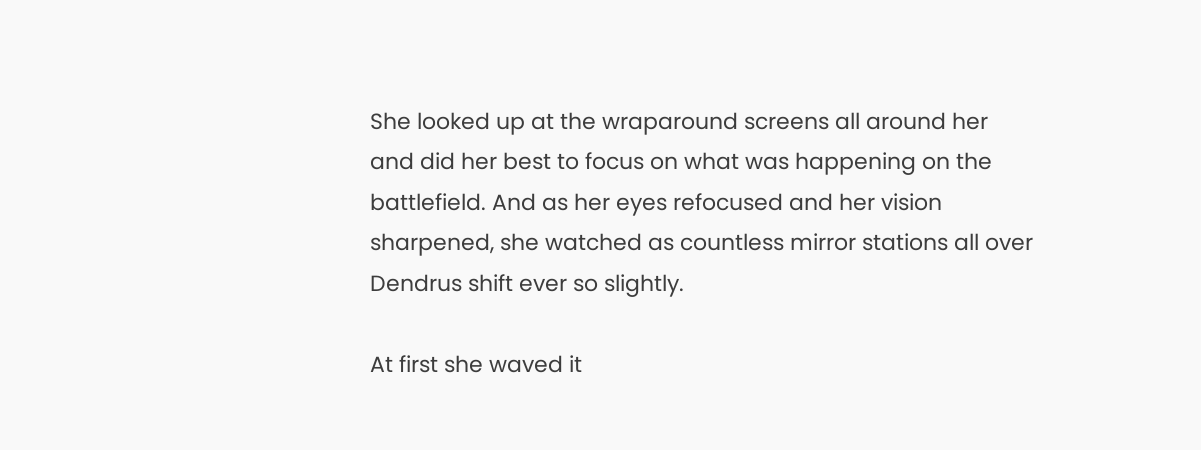She looked up at the wraparound screens all around her and did her best to focus on what was happening on the battlefield. And as her eyes refocused and her vision sharpened, she watched as countless mirror stations all over Dendrus shift ever so slightly.

At first she waved it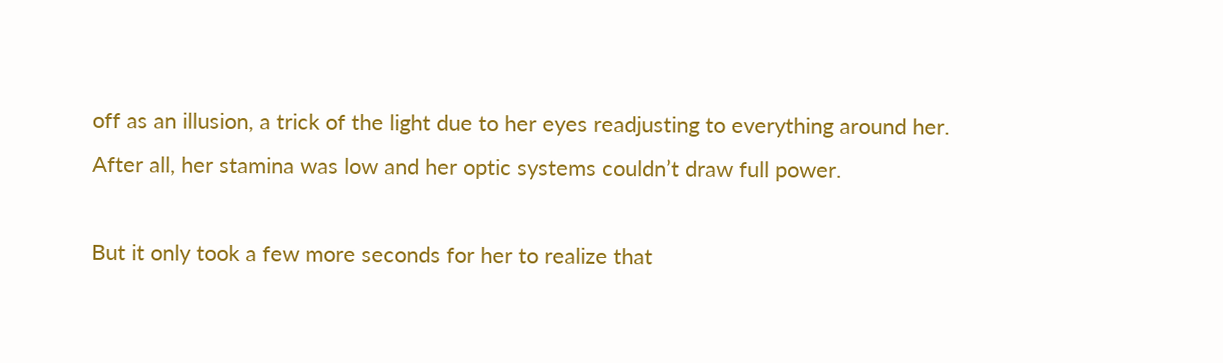off as an illusion, a trick of the light due to her eyes readjusting to everything around her. After all, her stamina was low and her optic systems couldn’t draw full power.

But it only took a few more seconds for her to realize that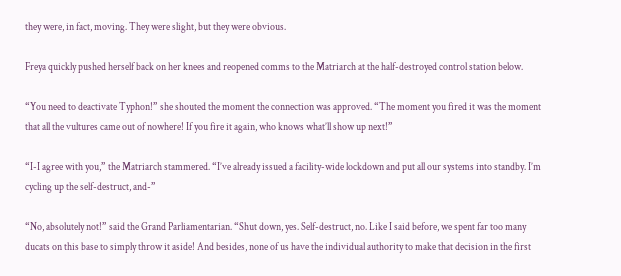they were, in fact, moving. They were slight, but they were obvious.

Freya quickly pushed herself back on her knees and reopened comms to the Matriarch at the half-destroyed control station below.

“You need to deactivate Typhon!” she shouted the moment the connection was approved. “The moment you fired it was the moment that all the vultures came out of nowhere! If you fire it again, who knows what’ll show up next!”

“I-I agree with you,” the Matriarch stammered. “I’ve already issued a facility-wide lockdown and put all our systems into standby. I’m cycling up the self-destruct, and-”

“No, absolutely not!” said the Grand Parliamentarian. “Shut down, yes. Self-destruct, no. Like I said before, we spent far too many ducats on this base to simply throw it aside! And besides, none of us have the individual authority to make that decision in the first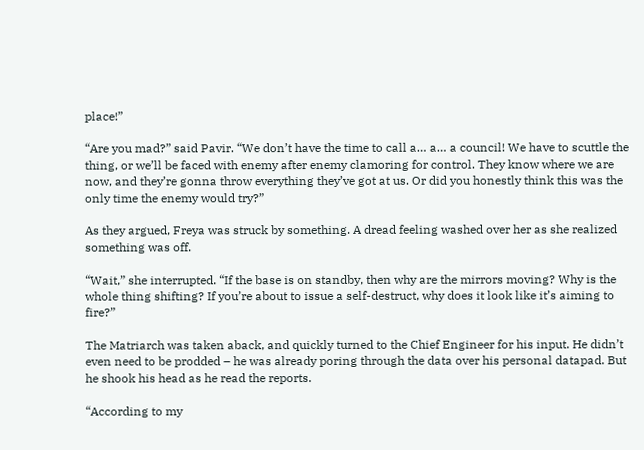place!”

“Are you mad?” said Pavir. “We don’t have the time to call a… a… a council! We have to scuttle the thing, or we’ll be faced with enemy after enemy clamoring for control. They know where we are now, and they’re gonna throw everything they’ve got at us. Or did you honestly think this was the only time the enemy would try?”

As they argued, Freya was struck by something. A dread feeling washed over her as she realized something was off.

“Wait,” she interrupted. “If the base is on standby, then why are the mirrors moving? Why is the whole thing shifting? If you’re about to issue a self-destruct, why does it look like it’s aiming to fire?”

The Matriarch was taken aback, and quickly turned to the Chief Engineer for his input. He didn’t even need to be prodded – he was already poring through the data over his personal datapad. But he shook his head as he read the reports.

“According to my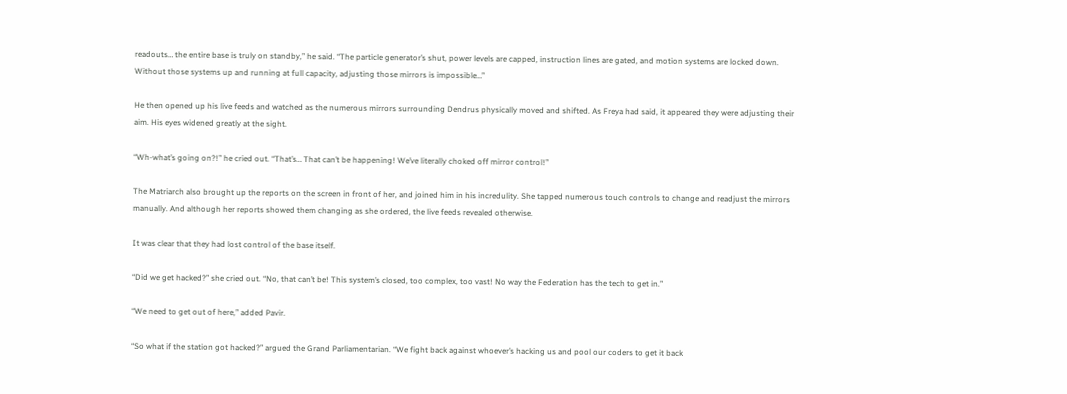readouts… the entire base is truly on standby,” he said. “The particle generator’s shut, power levels are capped, instruction lines are gated, and motion systems are locked down. Without those systems up and running at full capacity, adjusting those mirrors is impossible…”

He then opened up his live feeds and watched as the numerous mirrors surrounding Dendrus physically moved and shifted. As Freya had said, it appeared they were adjusting their aim. His eyes widened greatly at the sight.

“Wh-what’s going on?!” he cried out. “That’s… That can’t be happening! We’ve literally choked off mirror control!”

The Matriarch also brought up the reports on the screen in front of her, and joined him in his incredulity. She tapped numerous touch controls to change and readjust the mirrors manually. And although her reports showed them changing as she ordered, the live feeds revealed otherwise.

It was clear that they had lost control of the base itself.

“Did we get hacked?” she cried out. “No, that can’t be! This system’s closed, too complex, too vast! No way the Federation has the tech to get in.”

“We need to get out of here,” added Pavir.

“So what if the station got hacked?” argued the Grand Parliamentarian. “We fight back against whoever’s hacking us and pool our coders to get it back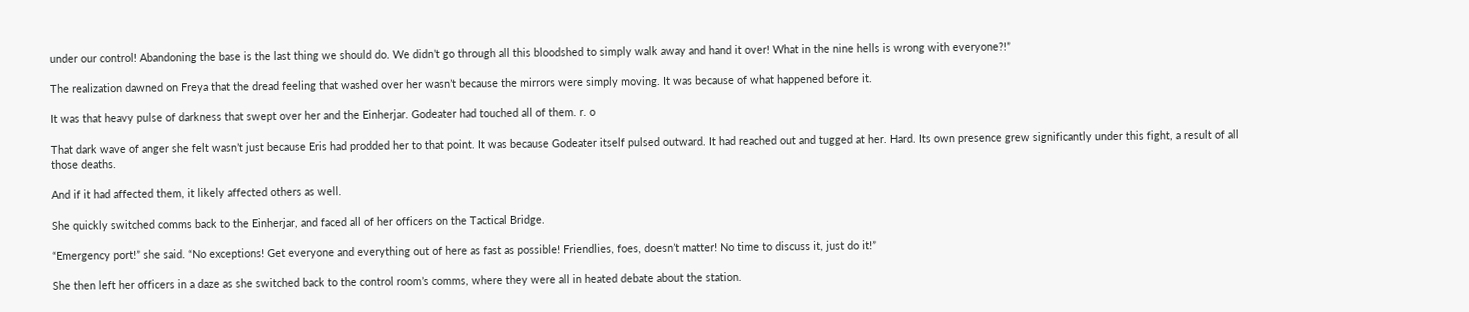under our control! Abandoning the base is the last thing we should do. We didn’t go through all this bloodshed to simply walk away and hand it over! What in the nine hells is wrong with everyone?!”

The realization dawned on Freya that the dread feeling that washed over her wasn’t because the mirrors were simply moving. It was because of what happened before it.

It was that heavy pulse of darkness that swept over her and the Einherjar. Godeater had touched all of them. r. o

That dark wave of anger she felt wasn’t just because Eris had prodded her to that point. It was because Godeater itself pulsed outward. It had reached out and tugged at her. Hard. Its own presence grew significantly under this fight, a result of all those deaths.

And if it had affected them, it likely affected others as well.

She quickly switched comms back to the Einherjar, and faced all of her officers on the Tactical Bridge.

“Emergency port!” she said. “No exceptions! Get everyone and everything out of here as fast as possible! Friendlies, foes, doesn’t matter! No time to discuss it, just do it!”

She then left her officers in a daze as she switched back to the control room’s comms, where they were all in heated debate about the station.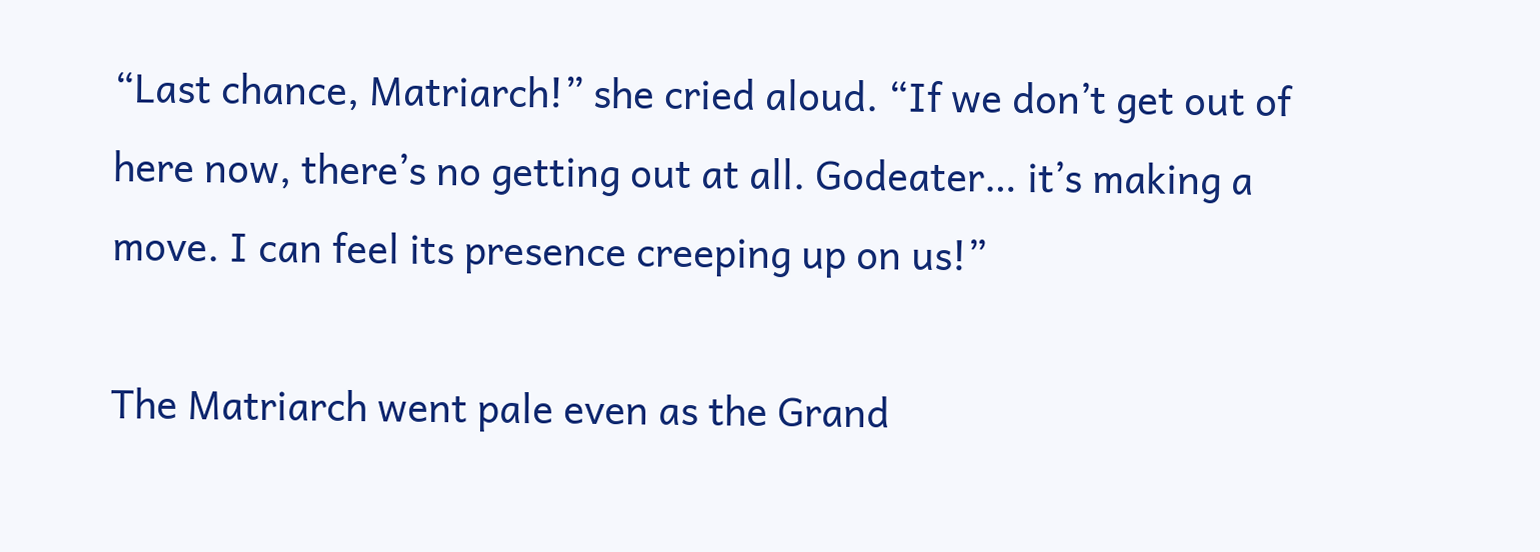“Last chance, Matriarch!” she cried aloud. “If we don’t get out of here now, there’s no getting out at all. Godeater… it’s making a move. I can feel its presence creeping up on us!”

The Matriarch went pale even as the Grand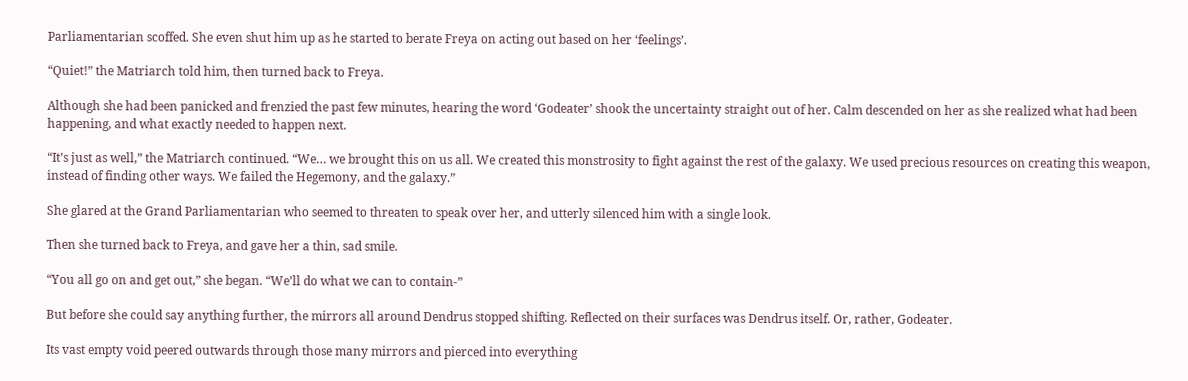Parliamentarian scoffed. She even shut him up as he started to berate Freya on acting out based on her ‘feelings’.

“Quiet!” the Matriarch told him, then turned back to Freya.

Although she had been panicked and frenzied the past few minutes, hearing the word ‘Godeater’ shook the uncertainty straight out of her. Calm descended on her as she realized what had been happening, and what exactly needed to happen next.

“It’s just as well,” the Matriarch continued. “We… we brought this on us all. We created this monstrosity to fight against the rest of the galaxy. We used precious resources on creating this weapon, instead of finding other ways. We failed the Hegemony, and the galaxy.”

She glared at the Grand Parliamentarian who seemed to threaten to speak over her, and utterly silenced him with a single look.

Then she turned back to Freya, and gave her a thin, sad smile.

“You all go on and get out,” she began. “We’ll do what we can to contain-”

But before she could say anything further, the mirrors all around Dendrus stopped shifting. Reflected on their surfaces was Dendrus itself. Or, rather, Godeater.

Its vast empty void peered outwards through those many mirrors and pierced into everything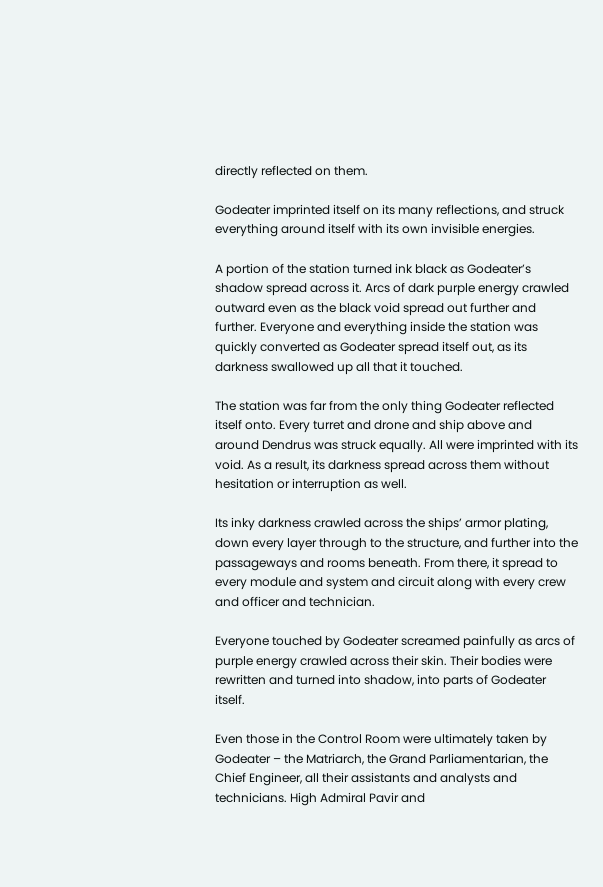directly reflected on them.

Godeater imprinted itself on its many reflections, and struck everything around itself with its own invisible energies.

A portion of the station turned ink black as Godeater’s shadow spread across it. Arcs of dark purple energy crawled outward even as the black void spread out further and further. Everyone and everything inside the station was quickly converted as Godeater spread itself out, as its darkness swallowed up all that it touched.

The station was far from the only thing Godeater reflected itself onto. Every turret and drone and ship above and around Dendrus was struck equally. All were imprinted with its void. As a result, its darkness spread across them without hesitation or interruption as well.

Its inky darkness crawled across the ships’ armor plating, down every layer through to the structure, and further into the passageways and rooms beneath. From there, it spread to every module and system and circuit along with every crew and officer and technician.

Everyone touched by Godeater screamed painfully as arcs of purple energy crawled across their skin. Their bodies were rewritten and turned into shadow, into parts of Godeater itself.

Even those in the Control Room were ultimately taken by Godeater – the Matriarch, the Grand Parliamentarian, the Chief Engineer, all their assistants and analysts and technicians. High Admiral Pavir and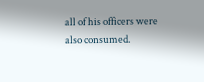all of his officers were also consumed.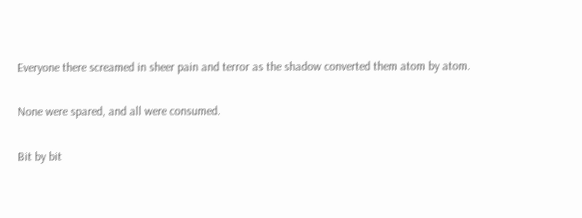Everyone there screamed in sheer pain and terror as the shadow converted them atom by atom.

None were spared, and all were consumed.

Bit by bit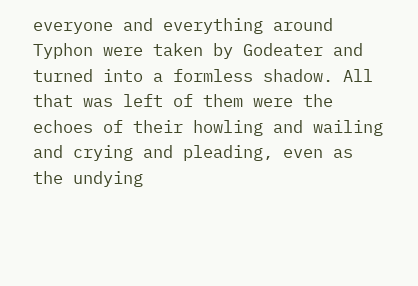everyone and everything around Typhon were taken by Godeater and turned into a formless shadow. All that was left of them were the echoes of their howling and wailing and crying and pleading, even as the undying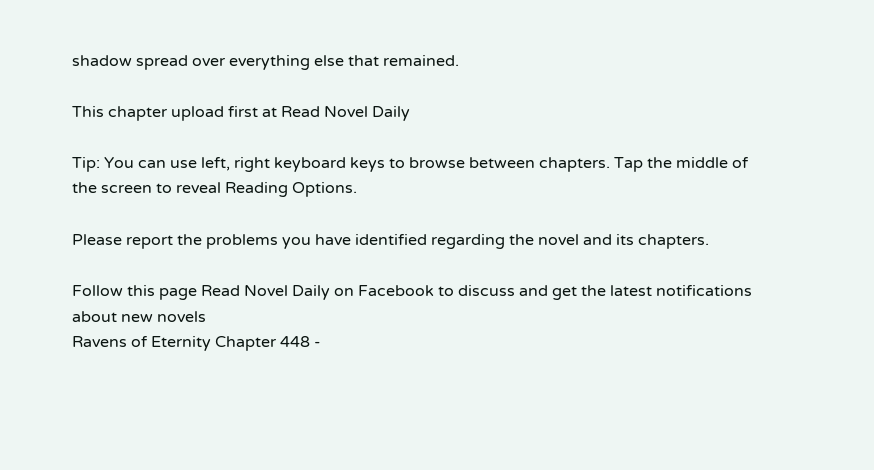shadow spread over everything else that remained.

This chapter upload first at Read Novel Daily

Tip: You can use left, right keyboard keys to browse between chapters. Tap the middle of the screen to reveal Reading Options.

Please report the problems you have identified regarding the novel and its chapters.

Follow this page Read Novel Daily on Facebook to discuss and get the latest notifications about new novels
Ravens of Eternity Chapter 448 -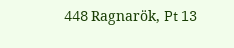448 Ragnarök, Pt 13